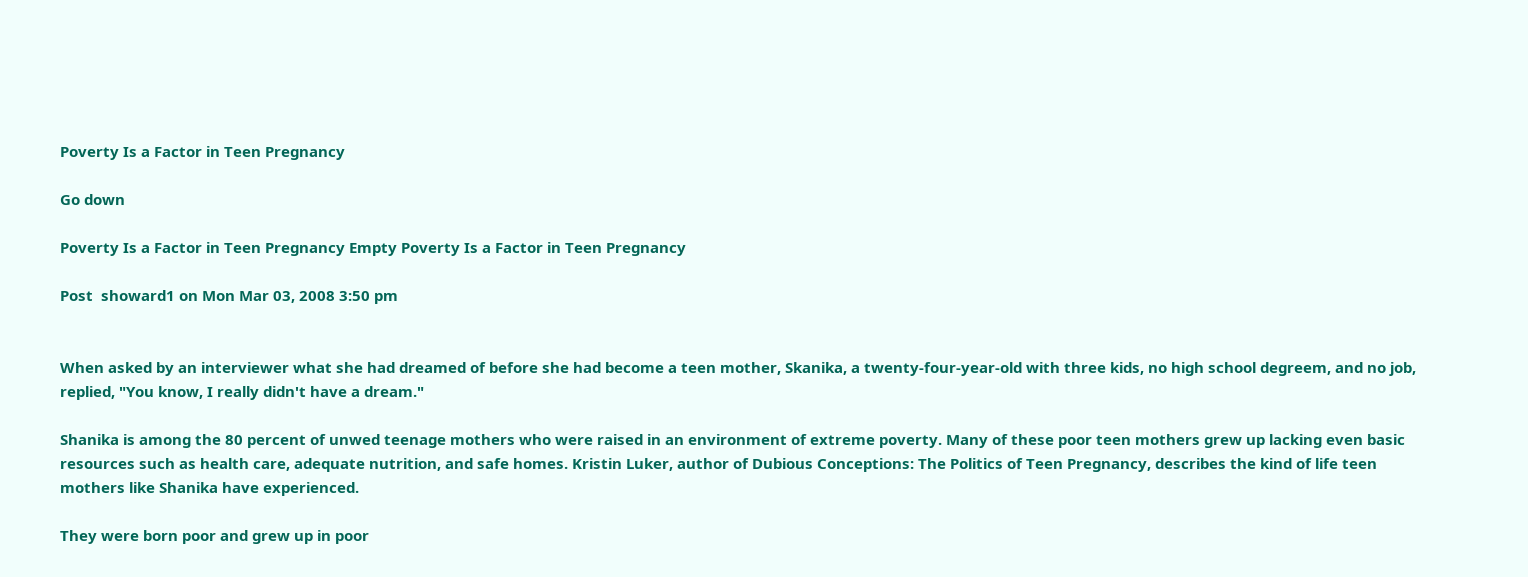Poverty Is a Factor in Teen Pregnancy

Go down

Poverty Is a Factor in Teen Pregnancy Empty Poverty Is a Factor in Teen Pregnancy

Post  showard1 on Mon Mar 03, 2008 3:50 pm


When asked by an interviewer what she had dreamed of before she had become a teen mother, Skanika, a twenty-four-year-old with three kids, no high school degreem, and no job, replied, "You know, I really didn't have a dream."

Shanika is among the 80 percent of unwed teenage mothers who were raised in an environment of extreme poverty. Many of these poor teen mothers grew up lacking even basic resources such as health care, adequate nutrition, and safe homes. Kristin Luker, author of Dubious Conceptions: The Politics of Teen Pregnancy, describes the kind of life teen mothers like Shanika have experienced.

They were born poor and grew up in poor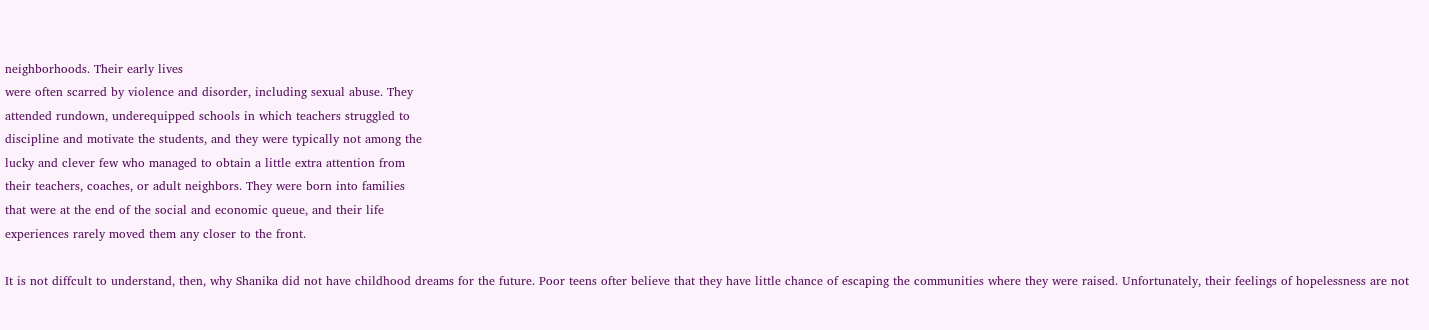neighborhoods. Their early lives
were often scarred by violence and disorder, including sexual abuse. They
attended rundown, underequipped schools in which teachers struggled to
discipline and motivate the students, and they were typically not among the
lucky and clever few who managed to obtain a little extra attention from
their teachers, coaches, or adult neighbors. They were born into families
that were at the end of the social and economic queue, and their life
experiences rarely moved them any closer to the front.

It is not diffcult to understand, then, why Shanika did not have childhood dreams for the future. Poor teens ofter believe that they have little chance of escaping the communities where they were raised. Unfortunately, their feelings of hopelessness are not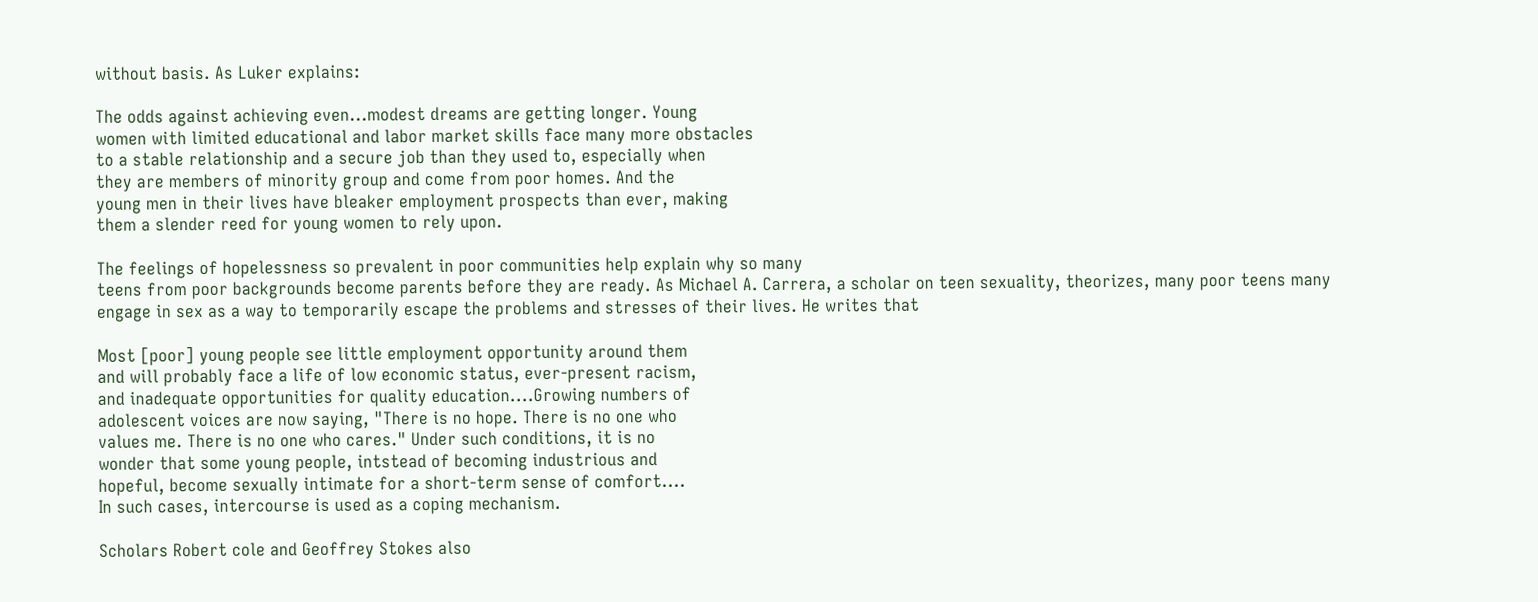without basis. As Luker explains:

The odds against achieving even...modest dreams are getting longer. Young
women with limited educational and labor market skills face many more obstacles
to a stable relationship and a secure job than they used to, especially when
they are members of minority group and come from poor homes. And the
young men in their lives have bleaker employment prospects than ever, making
them a slender reed for young women to rely upon.

The feelings of hopelessness so prevalent in poor communities help explain why so many
teens from poor backgrounds become parents before they are ready. As Michael A. Carrera, a scholar on teen sexuality, theorizes, many poor teens many engage in sex as a way to temporarily escape the problems and stresses of their lives. He writes that

Most [poor] young people see little employment opportunity around them
and will probably face a life of low economic status, ever-present racism,
and inadequate opportunities for quality education....Growing numbers of
adolescent voices are now saying, "There is no hope. There is no one who
values me. There is no one who cares." Under such conditions, it is no
wonder that some young people, intstead of becoming industrious and
hopeful, become sexually intimate for a short-term sense of comfort....
In such cases, intercourse is used as a coping mechanism.

Scholars Robert cole and Geoffrey Stokes also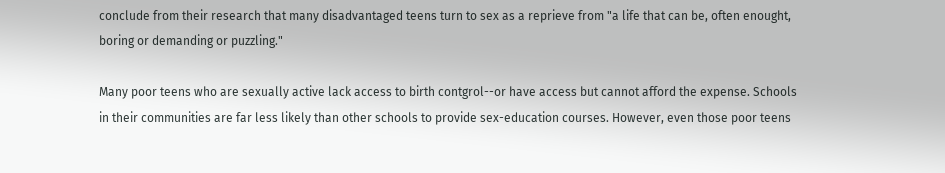conclude from their research that many disadvantaged teens turn to sex as a reprieve from "a life that can be, often enought, boring or demanding or puzzling."

Many poor teens who are sexually active lack access to birth contgrol--or have access but cannot afford the expense. Schools in their communities are far less likely than other schools to provide sex-education courses. However, even those poor teens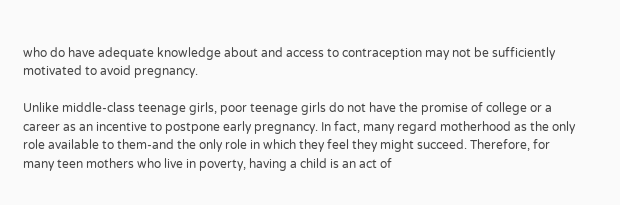who do have adequate knowledge about and access to contraception may not be sufficiently motivated to avoid pregnancy.

Unlike middle-class teenage girls, poor teenage girls do not have the promise of college or a career as an incentive to postpone early pregnancy. In fact, many regard motherhood as the only role available to them-and the only role in which they feel they might succeed. Therefore, for many teen mothers who live in poverty, having a child is an act of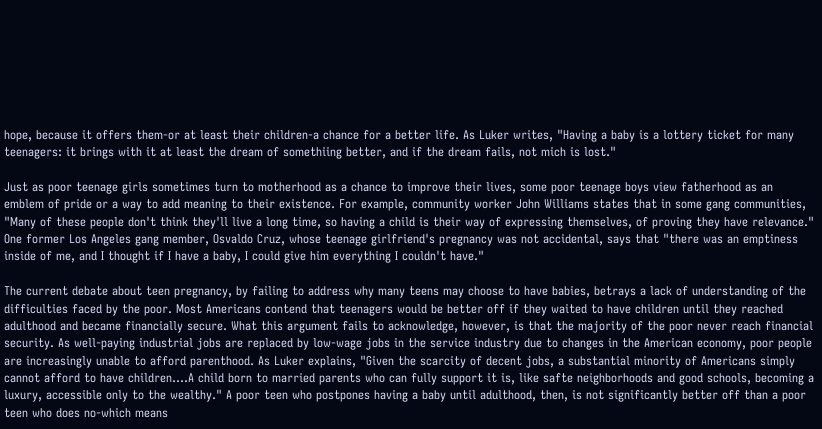hope, because it offers them-or at least their children-a chance for a better life. As Luker writes, "Having a baby is a lottery ticket for many teenagers: it brings with it at least the dream of somethiing better, and if the dream fails, not mich is lost."

Just as poor teenage girls sometimes turn to motherhood as a chance to improve their lives, some poor teenage boys view fatherhood as an emblem of pride or a way to add meaning to their existence. For example, community worker John Williams states that in some gang communities, "Many of these people don't think they'll live a long time, so having a child is their way of expressing themselves, of proving they have relevance." One former Los Angeles gang member, Osvaldo Cruz, whose teenage girlfriend's pregnancy was not accidental, says that "there was an emptiness inside of me, and I thought if I have a baby, I could give him everything I couldn't have."

The current debate about teen pregnancy, by failing to address why many teens may choose to have babies, betrays a lack of understanding of the difficulties faced by the poor. Most Americans contend that teenagers would be better off if they waited to have children until they reached adulthood and became financially secure. What this argument fails to acknowledge, however, is that the majority of the poor never reach financial security. As well-paying industrial jobs are replaced by low-wage jobs in the service industry due to changes in the American economy, poor people are increasingly unable to afford parenthood. As Luker explains, "Given the scarcity of decent jobs, a substantial minority of Americans simply cannot afford to have children....A child born to married parents who can fully support it is, like safte neighborhoods and good schools, becoming a luxury, accessible only to the wealthy." A poor teen who postpones having a baby until adulthood, then, is not significantly better off than a poor teen who does no-which means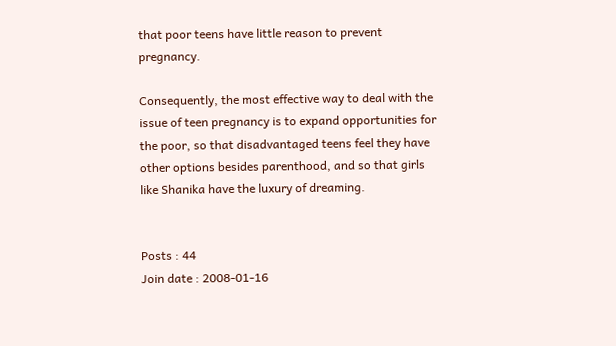that poor teens have little reason to prevent pregnancy.

Consequently, the most effective way to deal with the issue of teen pregnancy is to expand opportunities for the poor, so that disadvantaged teens feel they have other options besides parenthood, and so that girls like Shanika have the luxury of dreaming.


Posts : 44
Join date : 2008-01-16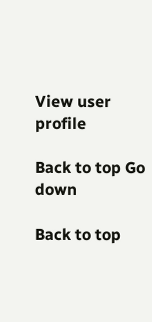View user profile

Back to top Go down

Back to top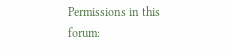Permissions in this forum: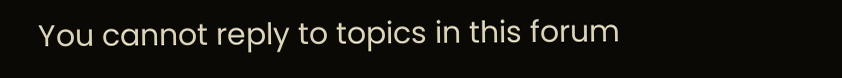You cannot reply to topics in this forum